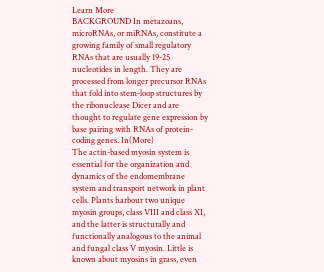Learn More
BACKGROUND In metazoans, microRNAs, or miRNAs, constitute a growing family of small regulatory RNAs that are usually 19-25 nucleotides in length. They are processed from longer precursor RNAs that fold into stem-loop structures by the ribonuclease Dicer and are thought to regulate gene expression by base pairing with RNAs of protein-coding genes. In(More)
The actin-based myosin system is essential for the organization and dynamics of the endomembrane system and transport network in plant cells. Plants harbour two unique myosin groups, class VIII and class XI, and the latter is structurally and functionally analogous to the animal and fungal class V myosin. Little is known about myosins in grass, even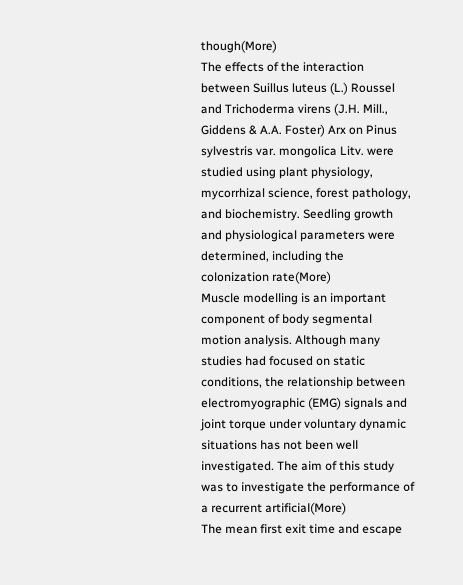though(More)
The effects of the interaction between Suillus luteus (L.) Roussel and Trichoderma virens (J.H. Mill., Giddens & A.A. Foster) Arx on Pinus sylvestris var. mongolica Litv. were studied using plant physiology, mycorrhizal science, forest pathology, and biochemistry. Seedling growth and physiological parameters were determined, including the colonization rate(More)
Muscle modelling is an important component of body segmental motion analysis. Although many studies had focused on static conditions, the relationship between electromyographic (EMG) signals and joint torque under voluntary dynamic situations has not been well investigated. The aim of this study was to investigate the performance of a recurrent artificial(More)
The mean first exit time and escape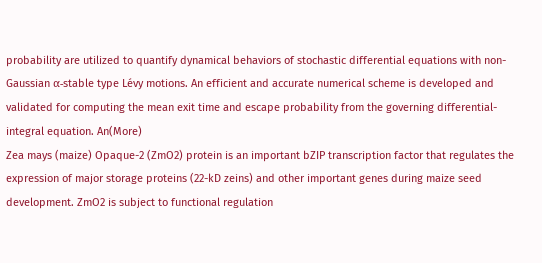probability are utilized to quantify dynamical behaviors of stochastic differential equations with non-Gaussian α-stable type Lévy motions. An efficient and accurate numerical scheme is developed and validated for computing the mean exit time and escape probability from the governing differential-integral equation. An(More)
Zea mays (maize) Opaque-2 (ZmO2) protein is an important bZIP transcription factor that regulates the expression of major storage proteins (22-kD zeins) and other important genes during maize seed development. ZmO2 is subject to functional regulation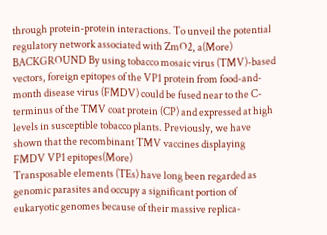through protein-protein interactions. To unveil the potential regulatory network associated with ZmO2, a(More)
BACKGROUND By using tobacco mosaic virus (TMV)-based vectors, foreign epitopes of the VP1 protein from food-and-month disease virus (FMDV) could be fused near to the C-terminus of the TMV coat protein (CP) and expressed at high levels in susceptible tobacco plants. Previously, we have shown that the recombinant TMV vaccines displaying FMDV VP1 epitopes(More)
Transposable elements (TEs) have long been regarded as genomic parasites and occupy a significant portion of eukaryotic genomes because of their massive replica-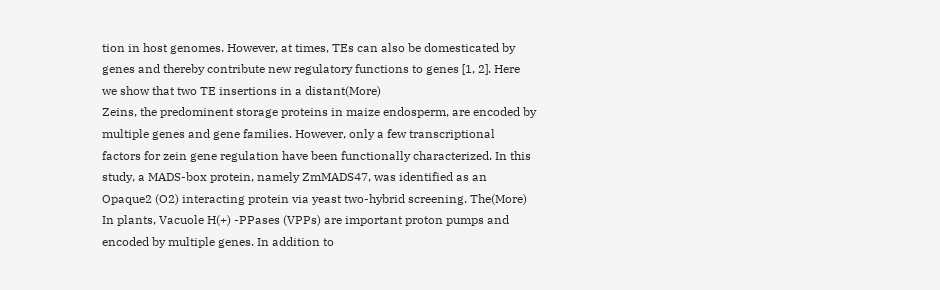tion in host genomes. However, at times, TEs can also be domesticated by genes and thereby contribute new regulatory functions to genes [1, 2]. Here we show that two TE insertions in a distant(More)
Zeins, the predominent storage proteins in maize endosperm, are encoded by multiple genes and gene families. However, only a few transcriptional factors for zein gene regulation have been functionally characterized. In this study, a MADS-box protein, namely ZmMADS47, was identified as an Opaque2 (O2) interacting protein via yeast two-hybrid screening. The(More)
In plants, Vacuole H(+) -PPases (VPPs) are important proton pumps and encoded by multiple genes. In addition to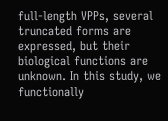full-length VPPs, several truncated forms are expressed, but their biological functions are unknown. In this study, we functionally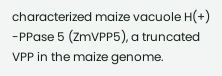characterized maize vacuole H(+) -PPase 5 (ZmVPP5), a truncated VPP in the maize genome.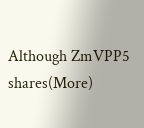Although ZmVPP5 shares(More)